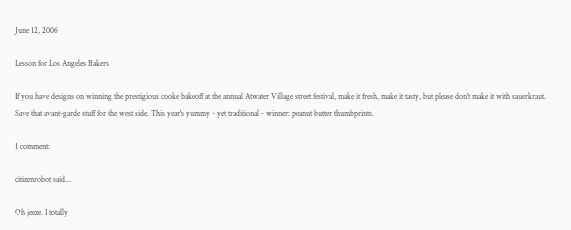June 12, 2006

Lesson for Los Angeles Bakers

If you have designs on winning the prestigious cooke bakeoff at the annual Atwater Village street festival, make it fresh, make it tasty, but please don't make it with sauerkraut. Save that avant-garde stuff for the west side. This year's yummy - yet traditional - winner: peanut butter thumbprints.

1 comment:

citizenrobot said...

Oh jeeze. I totally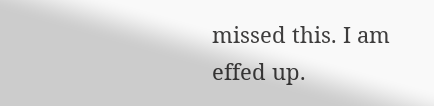missed this. I am effed up.